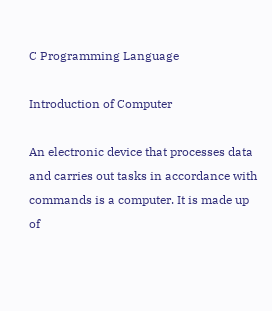C Programming Language

Introduction of Computer

An electronic device that processes data and carries out tasks in accordance with commands is a computer. It is made up of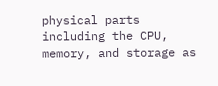physical parts including the CPU, memory, and storage as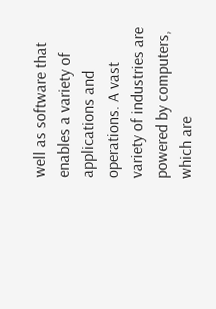well as software that enables a variety of applications and operations. A vast variety of industries are powered by computers, which are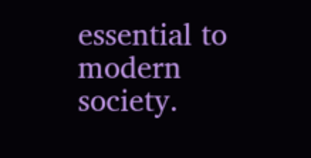essential to modern society.